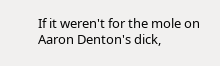If it weren't for the mole on Aaron Denton's dick,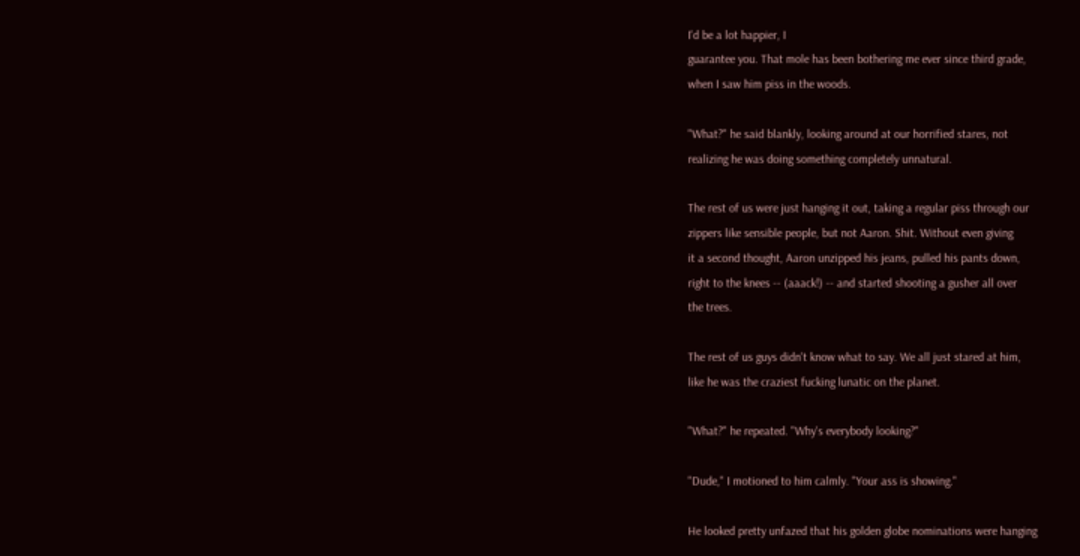I'd be a lot happier, I
guarantee you. That mole has been bothering me ever since third grade,
when I saw him piss in the woods.

"What?" he said blankly, looking around at our horrified stares, not
realizing he was doing something completely unnatural.

The rest of us were just hanging it out, taking a regular piss through our
zippers like sensible people, but not Aaron. Shit. Without even giving
it a second thought, Aaron unzipped his jeans, pulled his pants down,
right to the knees -- (aaack!) -- and started shooting a gusher all over
the trees.

The rest of us guys didn't know what to say. We all just stared at him,
like he was the craziest fucking lunatic on the planet.

"What?" he repeated. "Why's everybody looking?"

"Dude," I motioned to him calmly. "Your ass is showing."

He looked pretty unfazed that his golden globe nominations were hanging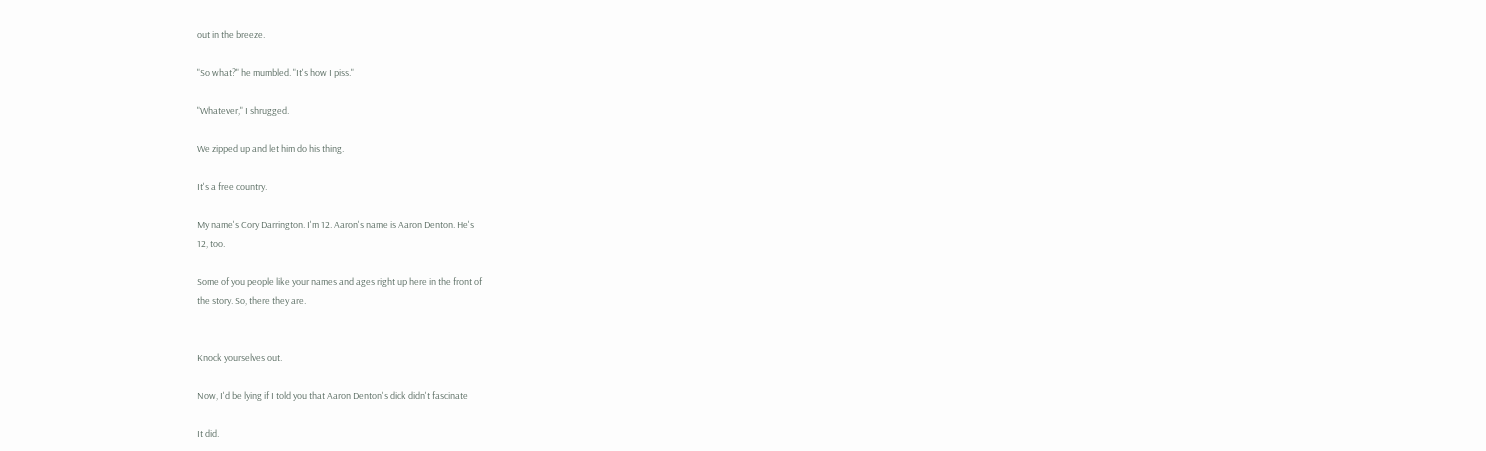out in the breeze.

"So what?" he mumbled. "It's how I piss."

"Whatever," I shrugged.

We zipped up and let him do his thing.

It's a free country.

My name's Cory Darrington. I'm 12. Aaron's name is Aaron Denton. He's
12, too.

Some of you people like your names and ages right up here in the front of
the story. So, there they are.


Knock yourselves out.

Now, I'd be lying if I told you that Aaron Denton's dick didn't fascinate

It did.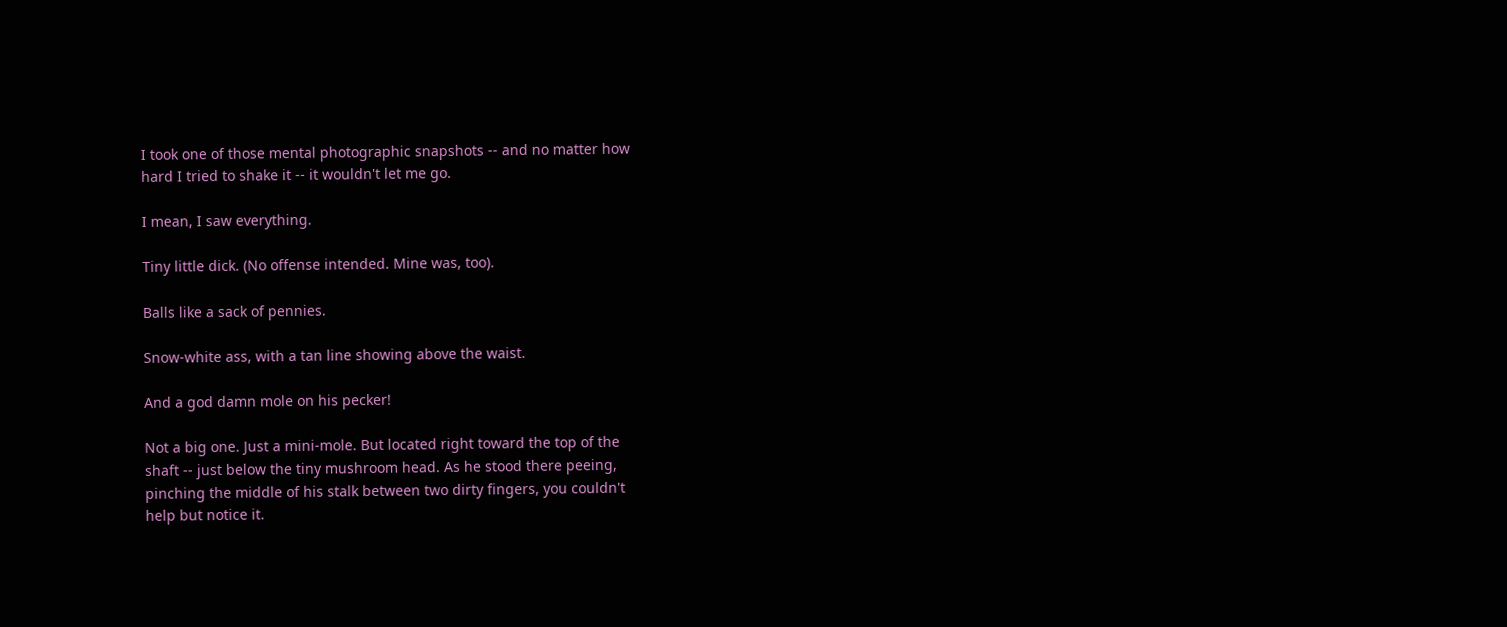I took one of those mental photographic snapshots -- and no matter how
hard I tried to shake it -- it wouldn't let me go.

I mean, I saw everything.

Tiny little dick. (No offense intended. Mine was, too).

Balls like a sack of pennies.

Snow-white ass, with a tan line showing above the waist.

And a god damn mole on his pecker!

Not a big one. Just a mini-mole. But located right toward the top of the
shaft -- just below the tiny mushroom head. As he stood there peeing,
pinching the middle of his stalk between two dirty fingers, you couldn't
help but notice it.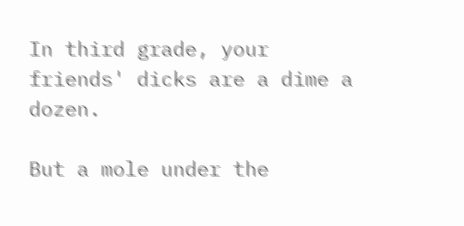In third grade, your friends' dicks are a dime a dozen.

But a mole under the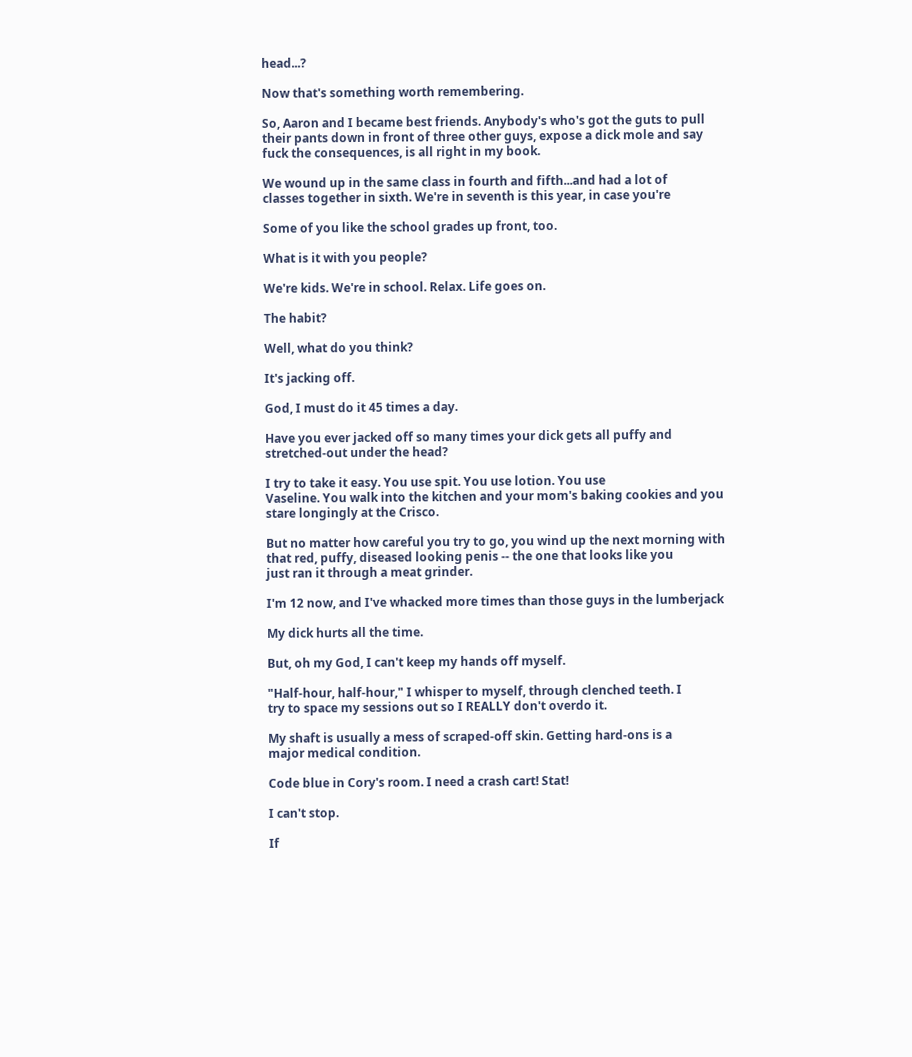head...?

Now that's something worth remembering.

So, Aaron and I became best friends. Anybody's who's got the guts to pull
their pants down in front of three other guys, expose a dick mole and say
fuck the consequences, is all right in my book.

We wound up in the same class in fourth and fifth...and had a lot of
classes together in sixth. We're in seventh is this year, in case you're

Some of you like the school grades up front, too.

What is it with you people?

We're kids. We're in school. Relax. Life goes on.

The habit?

Well, what do you think?

It's jacking off.

God, I must do it 45 times a day.

Have you ever jacked off so many times your dick gets all puffy and
stretched-out under the head?

I try to take it easy. You use spit. You use lotion. You use
Vaseline. You walk into the kitchen and your mom's baking cookies and you
stare longingly at the Crisco.

But no matter how careful you try to go, you wind up the next morning with
that red, puffy, diseased looking penis -- the one that looks like you
just ran it through a meat grinder.

I'm 12 now, and I've whacked more times than those guys in the lumberjack

My dick hurts all the time.

But, oh my God, I can't keep my hands off myself.

"Half-hour, half-hour," I whisper to myself, through clenched teeth. I
try to space my sessions out so I REALLY don't overdo it.

My shaft is usually a mess of scraped-off skin. Getting hard-ons is a
major medical condition.

Code blue in Cory's room. I need a crash cart! Stat!

I can't stop.

If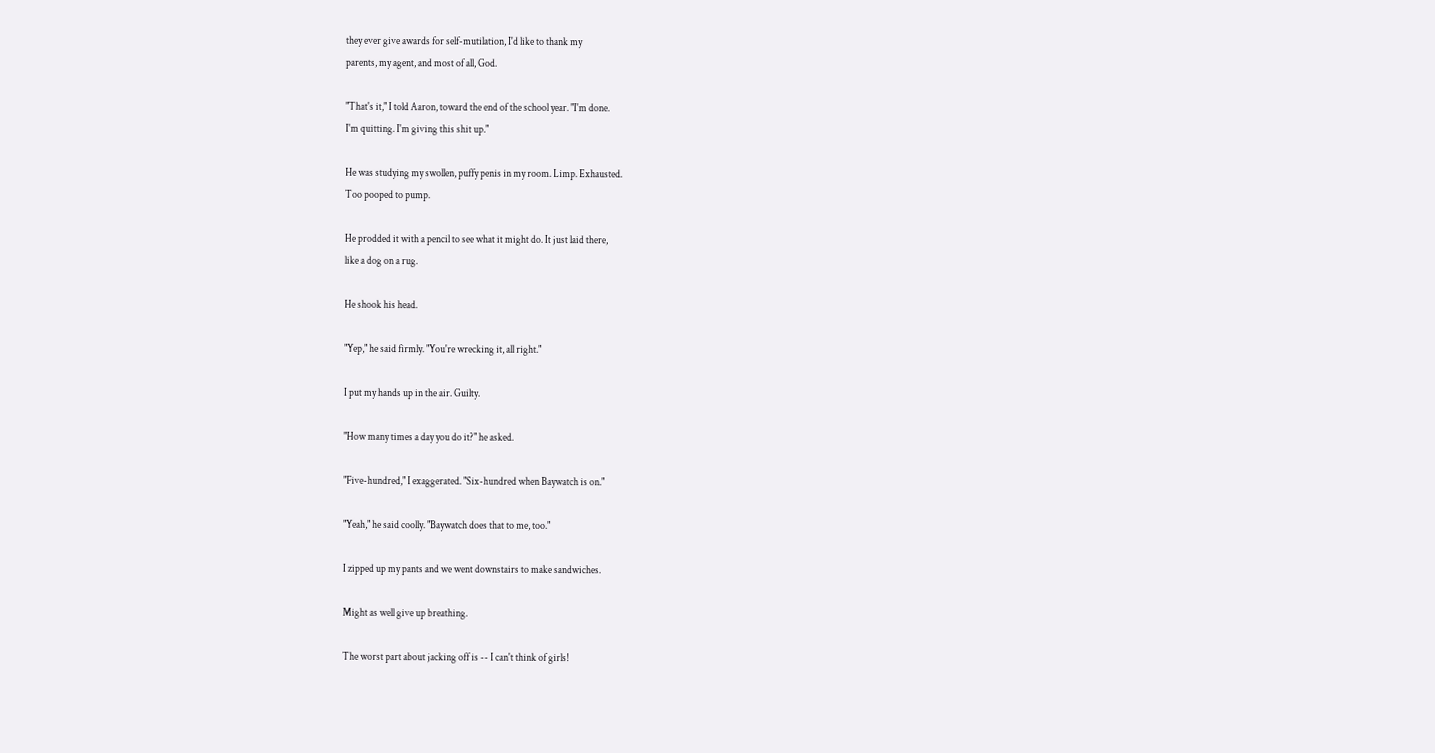they ever give awards for self-mutilation, I'd like to thank my
parents, my agent, and most of all, God.

"That's it," I told Aaron, toward the end of the school year. "I'm done.
I'm quitting. I'm giving this shit up."

He was studying my swollen, puffy penis in my room. Limp. Exhausted.
Too pooped to pump.

He prodded it with a pencil to see what it might do. It just laid there,
like a dog on a rug.

He shook his head.

"Yep," he said firmly. "You're wrecking it, all right."

I put my hands up in the air. Guilty.

"How many times a day you do it?" he asked.

"Five-hundred," I exaggerated. "Six-hundred when Baywatch is on."

"Yeah," he said coolly. "Baywatch does that to me, too."

I zipped up my pants and we went downstairs to make sandwiches.

Might as well give up breathing.

The worst part about jacking off is -- I can't think of girls!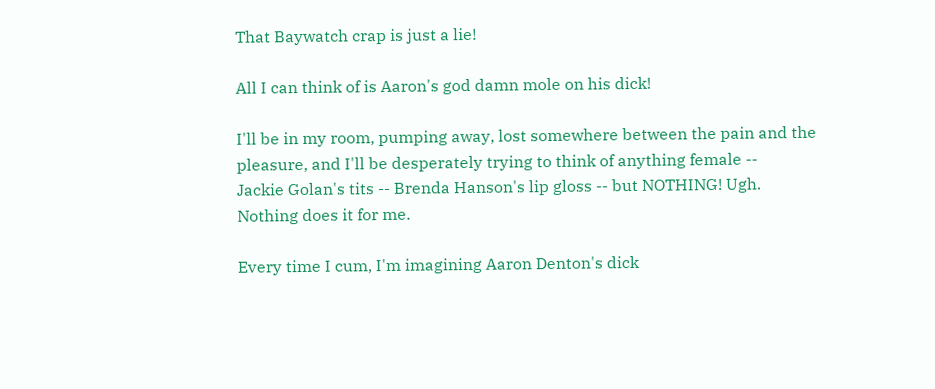That Baywatch crap is just a lie!

All I can think of is Aaron's god damn mole on his dick!

I'll be in my room, pumping away, lost somewhere between the pain and the
pleasure, and I'll be desperately trying to think of anything female --
Jackie Golan's tits -- Brenda Hanson's lip gloss -- but NOTHING! Ugh.
Nothing does it for me.

Every time I cum, I'm imagining Aaron Denton's dick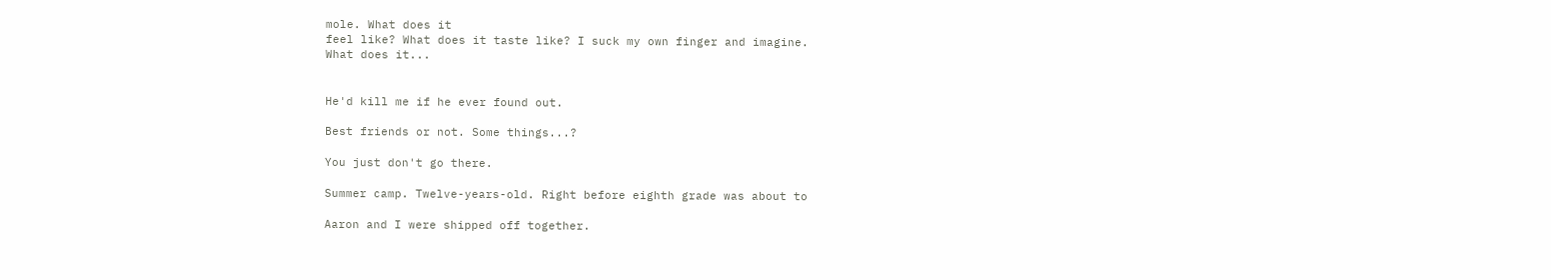mole. What does it
feel like? What does it taste like? I suck my own finger and imagine.
What does it...


He'd kill me if he ever found out.

Best friends or not. Some things...?

You just don't go there.

Summer camp. Twelve-years-old. Right before eighth grade was about to

Aaron and I were shipped off together.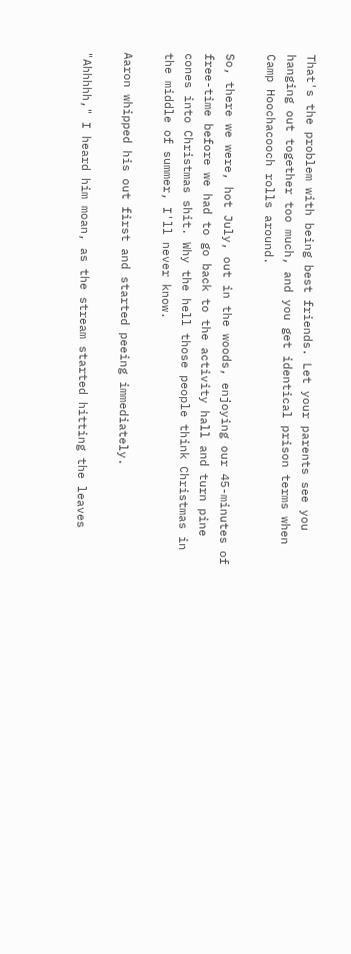That's the problem with being best friends. Let your parents see you
hanging out together too much, and you get identical prison terms when
Camp Hoochacooch rolls around.

So, there we were, hot July, out in the woods, enjoying our 45-minutes of
free-time before we had to go back to the activity hall and turn pine
cones into Christmas shit. Why the hell those people think Christmas in
the middle of summer, I'll never know.

Aaron whipped his out first and started peeing immediately.

"Ahhhhh," I heard him moan, as the stream started hitting the leaves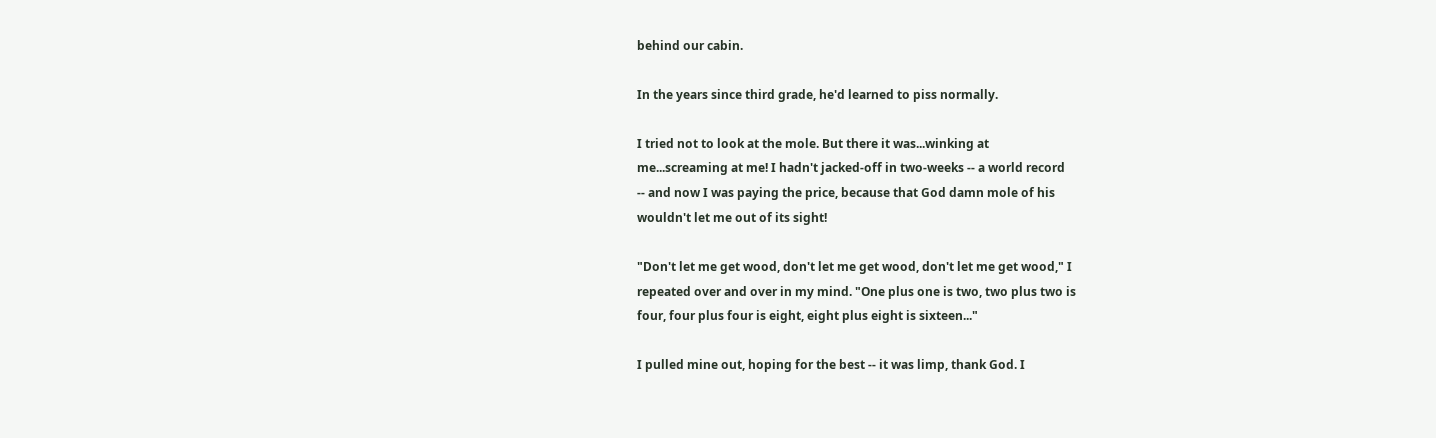behind our cabin.

In the years since third grade, he'd learned to piss normally.

I tried not to look at the mole. But there it was...winking at
me...screaming at me! I hadn't jacked-off in two-weeks -- a world record
-- and now I was paying the price, because that God damn mole of his
wouldn't let me out of its sight!

"Don't let me get wood, don't let me get wood, don't let me get wood," I
repeated over and over in my mind. "One plus one is two, two plus two is
four, four plus four is eight, eight plus eight is sixteen..."

I pulled mine out, hoping for the best -- it was limp, thank God. I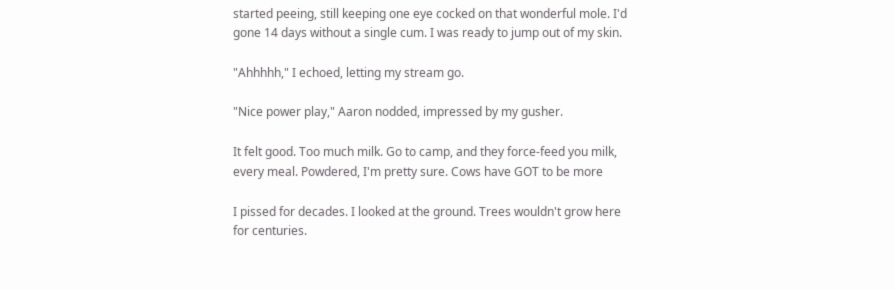started peeing, still keeping one eye cocked on that wonderful mole. I'd
gone 14 days without a single cum. I was ready to jump out of my skin.

"Ahhhhh," I echoed, letting my stream go.

"Nice power play," Aaron nodded, impressed by my gusher.

It felt good. Too much milk. Go to camp, and they force-feed you milk,
every meal. Powdered, I'm pretty sure. Cows have GOT to be more

I pissed for decades. I looked at the ground. Trees wouldn't grow here
for centuries.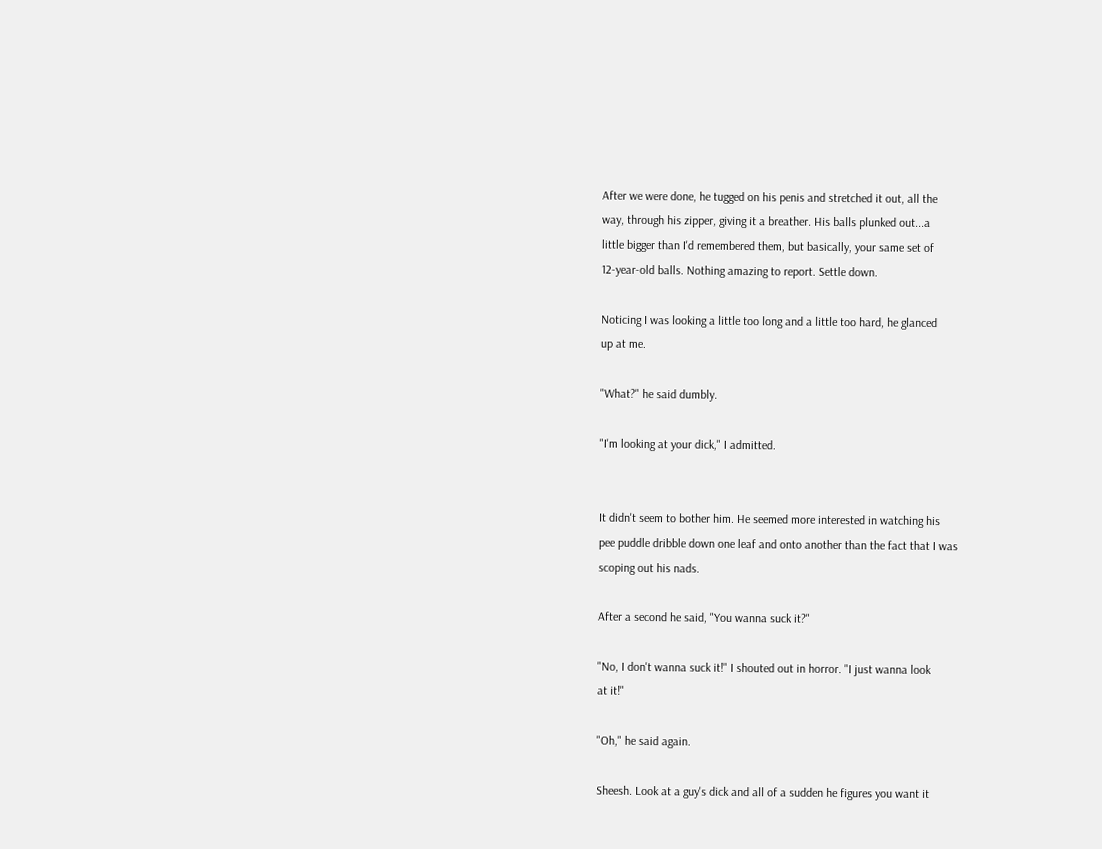After we were done, he tugged on his penis and stretched it out, all the
way, through his zipper, giving it a breather. His balls plunked out...a
little bigger than I'd remembered them, but basically, your same set of
12-year-old balls. Nothing amazing to report. Settle down.

Noticing I was looking a little too long and a little too hard, he glanced
up at me.

"What?" he said dumbly.

"I'm looking at your dick," I admitted.


It didn't seem to bother him. He seemed more interested in watching his
pee puddle dribble down one leaf and onto another than the fact that I was
scoping out his nads.

After a second he said, "You wanna suck it?"

"No, I don't wanna suck it!" I shouted out in horror. "I just wanna look
at it!"

"Oh," he said again.

Sheesh. Look at a guy's dick and all of a sudden he figures you want it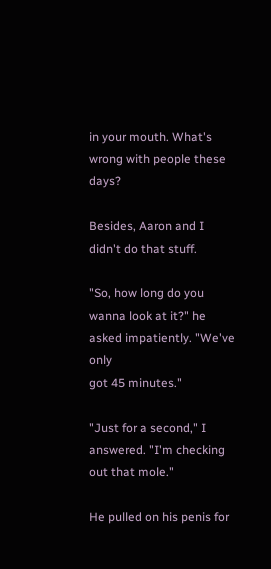in your mouth. What's wrong with people these days?

Besides, Aaron and I didn't do that stuff.

"So, how long do you wanna look at it?" he asked impatiently. "We've only
got 45 minutes."

"Just for a second," I answered. "I'm checking out that mole."

He pulled on his penis for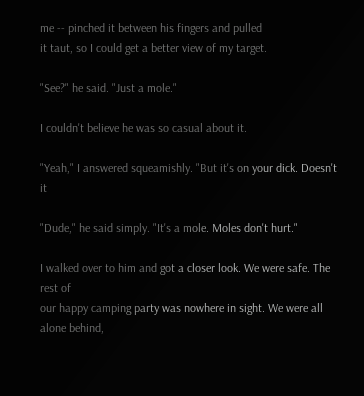me -- pinched it between his fingers and pulled
it taut, so I could get a better view of my target.

"See?" he said. "Just a mole."

I couldn't believe he was so casual about it.

"Yeah," I answered squeamishly. "But it's on your dick. Doesn't it

"Dude," he said simply. "It's a mole. Moles don't hurt."

I walked over to him and got a closer look. We were safe. The rest of
our happy camping party was nowhere in sight. We were all alone behind,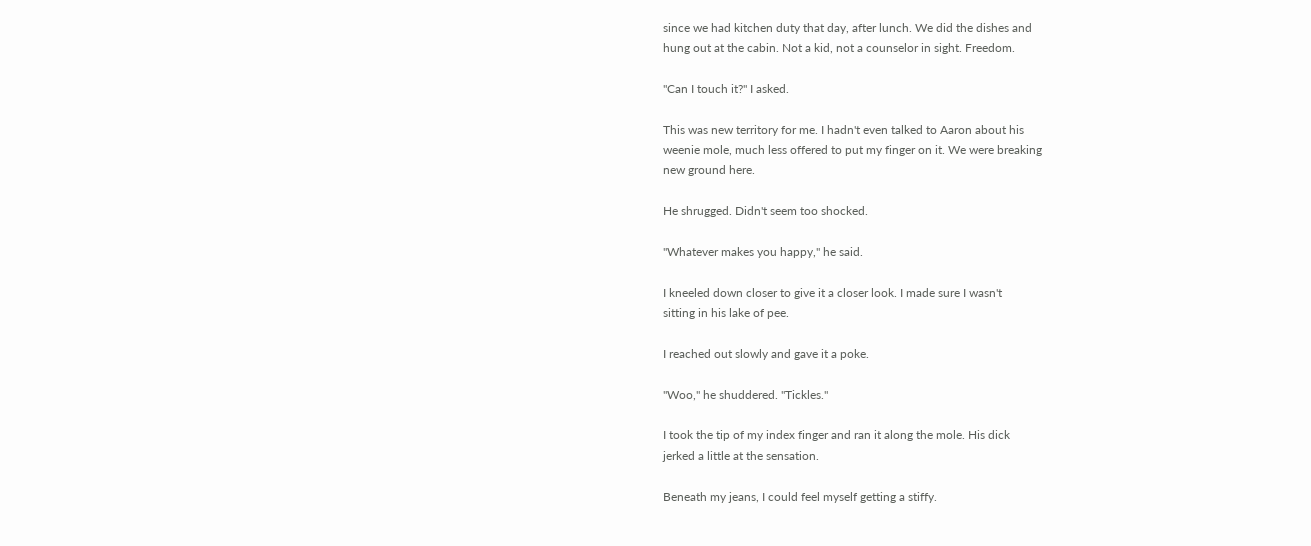since we had kitchen duty that day, after lunch. We did the dishes and
hung out at the cabin. Not a kid, not a counselor in sight. Freedom.

"Can I touch it?" I asked.

This was new territory for me. I hadn't even talked to Aaron about his
weenie mole, much less offered to put my finger on it. We were breaking
new ground here.

He shrugged. Didn't seem too shocked.

"Whatever makes you happy," he said.

I kneeled down closer to give it a closer look. I made sure I wasn't
sitting in his lake of pee.

I reached out slowly and gave it a poke.

"Woo," he shuddered. "Tickles."

I took the tip of my index finger and ran it along the mole. His dick
jerked a little at the sensation.

Beneath my jeans, I could feel myself getting a stiffy.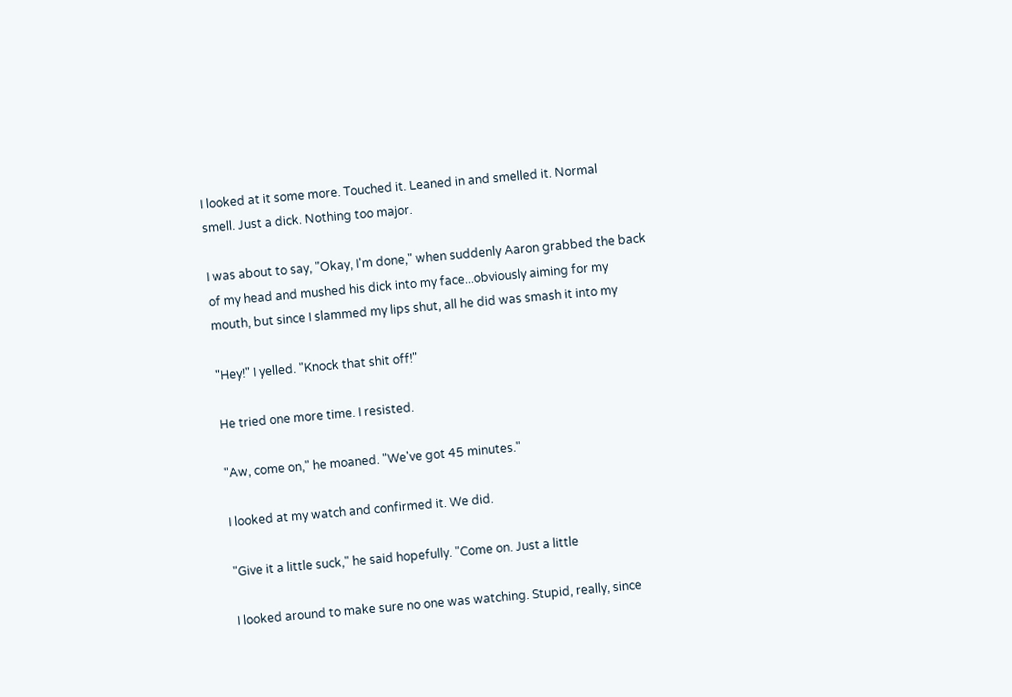I looked at it some more. Touched it. Leaned in and smelled it. Normal
smell. Just a dick. Nothing too major.

I was about to say, "Okay, I'm done," when suddenly Aaron grabbed the back
of my head and mushed his dick into my face...obviously aiming for my
mouth, but since I slammed my lips shut, all he did was smash it into my

"Hey!" I yelled. "Knock that shit off!"

He tried one more time. I resisted.

"Aw, come on," he moaned. "We've got 45 minutes."

I looked at my watch and confirmed it. We did.

"Give it a little suck," he said hopefully. "Come on. Just a little

I looked around to make sure no one was watching. Stupid, really, since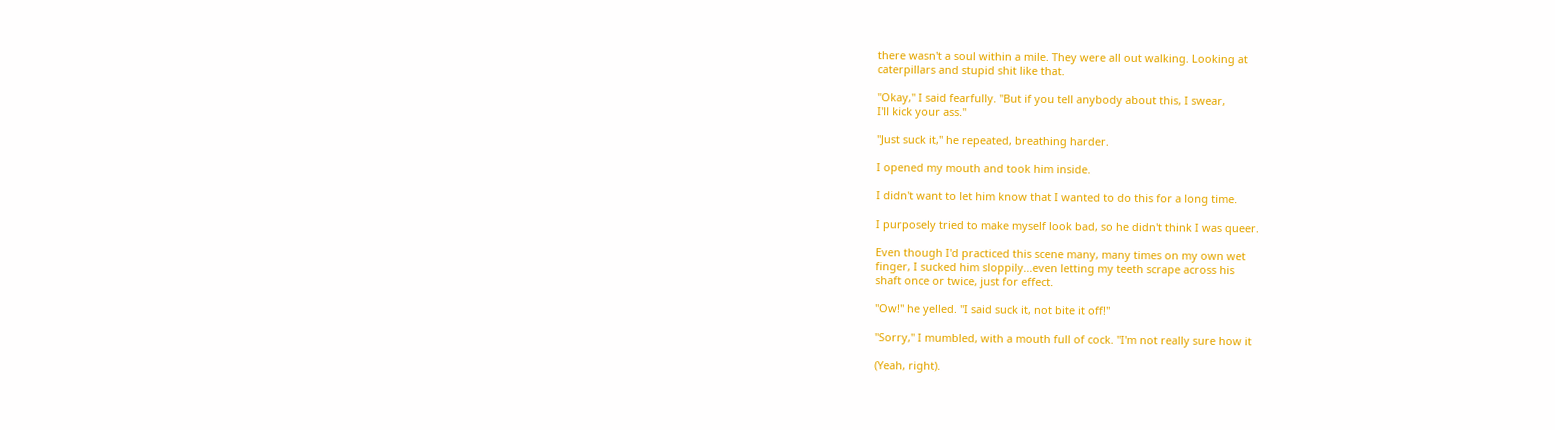there wasn't a soul within a mile. They were all out walking. Looking at
caterpillars and stupid shit like that.

"Okay," I said fearfully. "But if you tell anybody about this, I swear,
I'll kick your ass."

"Just suck it," he repeated, breathing harder.

I opened my mouth and took him inside.

I didn't want to let him know that I wanted to do this for a long time.

I purposely tried to make myself look bad, so he didn't think I was queer.

Even though I'd practiced this scene many, many times on my own wet
finger, I sucked him sloppily...even letting my teeth scrape across his
shaft once or twice, just for effect.

"Ow!" he yelled. "I said suck it, not bite it off!"

"Sorry," I mumbled, with a mouth full of cock. "I'm not really sure how it

(Yeah, right).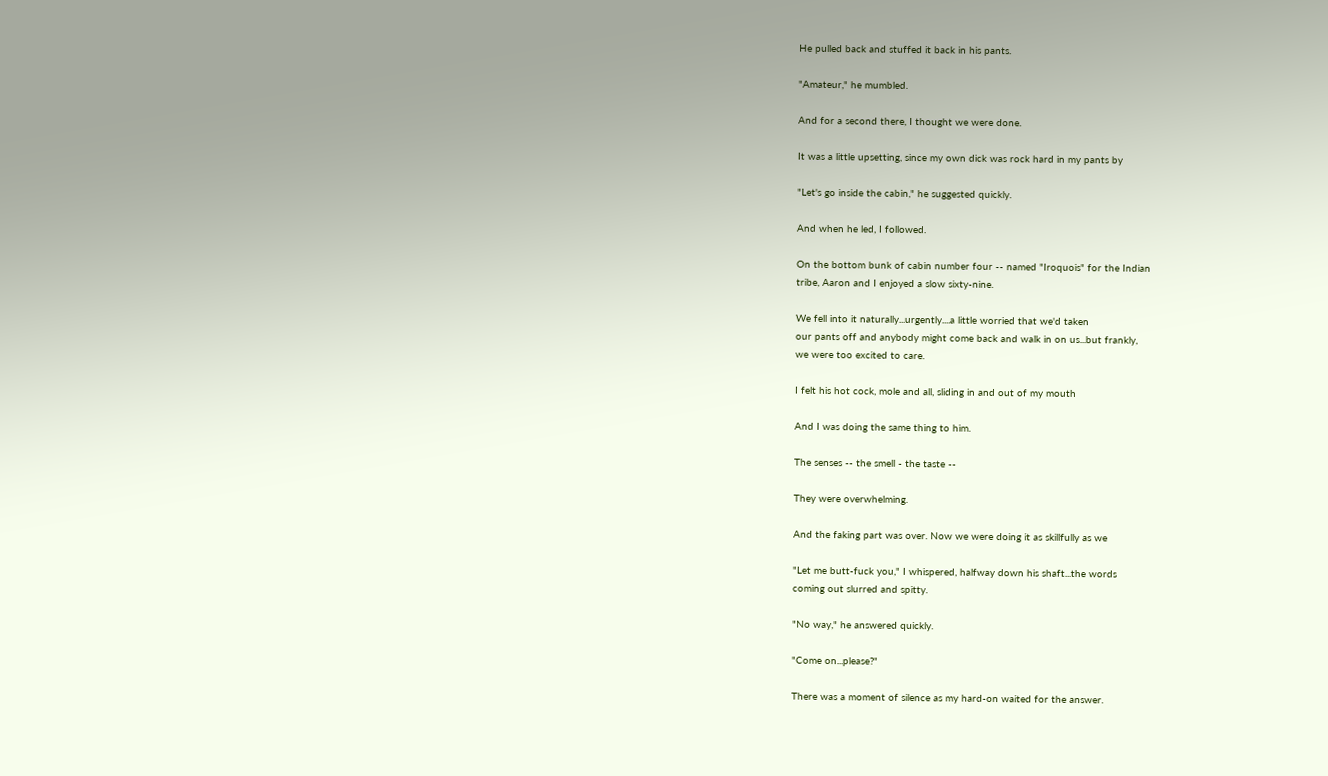He pulled back and stuffed it back in his pants.

"Amateur," he mumbled.

And for a second there, I thought we were done.

It was a little upsetting, since my own dick was rock hard in my pants by

"Let's go inside the cabin," he suggested quickly.

And when he led, I followed.

On the bottom bunk of cabin number four -- named "Iroquois" for the Indian
tribe, Aaron and I enjoyed a slow sixty-nine.

We fell into it naturally...urgently....a little worried that we'd taken
our pants off and anybody might come back and walk in on us...but frankly,
we were too excited to care.

I felt his hot cock, mole and all, sliding in and out of my mouth

And I was doing the same thing to him.

The senses -- the smell - the taste --

They were overwhelming.

And the faking part was over. Now we were doing it as skillfully as we

"Let me butt-fuck you," I whispered, halfway down his shaft...the words
coming out slurred and spitty.

"No way," he answered quickly.

"Come on...please?"

There was a moment of silence as my hard-on waited for the answer.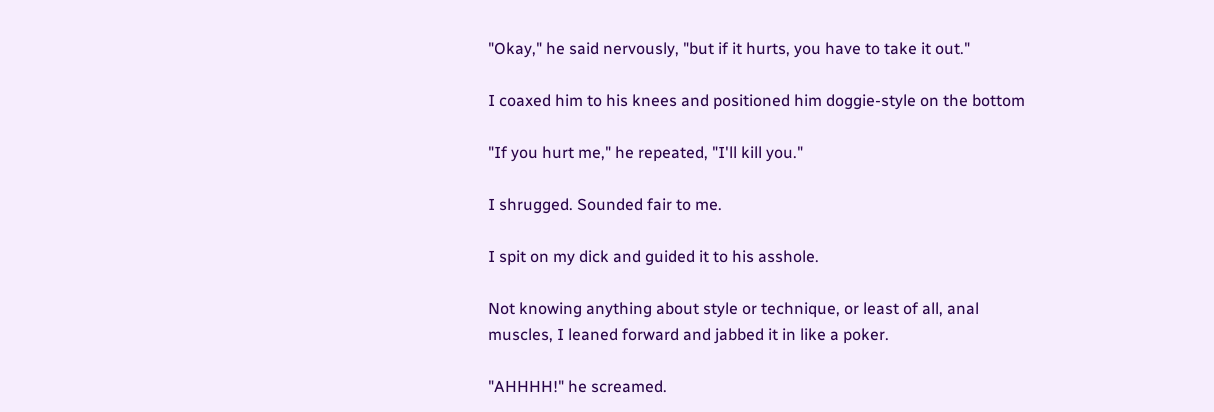"Okay," he said nervously, "but if it hurts, you have to take it out."

I coaxed him to his knees and positioned him doggie-style on the bottom

"If you hurt me," he repeated, "I'll kill you."

I shrugged. Sounded fair to me.

I spit on my dick and guided it to his asshole.

Not knowing anything about style or technique, or least of all, anal
muscles, I leaned forward and jabbed it in like a poker.

"AHHHH!" he screamed.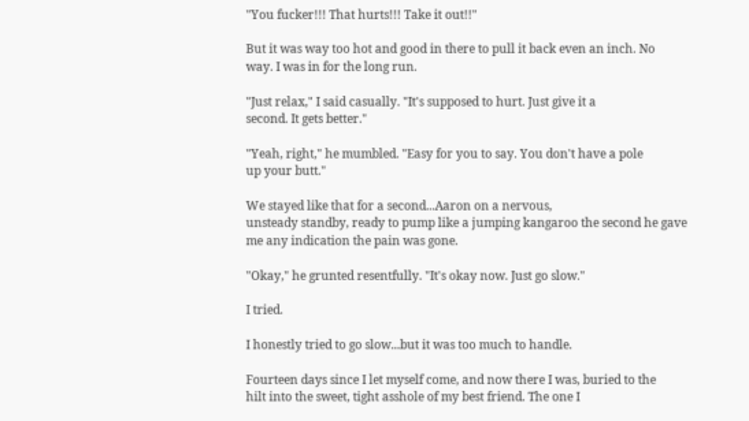"You fucker!!! That hurts!!! Take it out!!"

But it was way too hot and good in there to pull it back even an inch. No
way. I was in for the long run.

"Just relax," I said casually. "It's supposed to hurt. Just give it a
second. It gets better."

"Yeah, right," he mumbled. "Easy for you to say. You don't have a pole
up your butt."

We stayed like that for a second...Aaron on a nervous,
unsteady standby, ready to pump like a jumping kangaroo the second he gave
me any indication the pain was gone.

"Okay," he grunted resentfully. "It's okay now. Just go slow."

I tried.

I honestly tried to go slow...but it was too much to handle.

Fourteen days since I let myself come, and now there I was, buried to the
hilt into the sweet, tight asshole of my best friend. The one I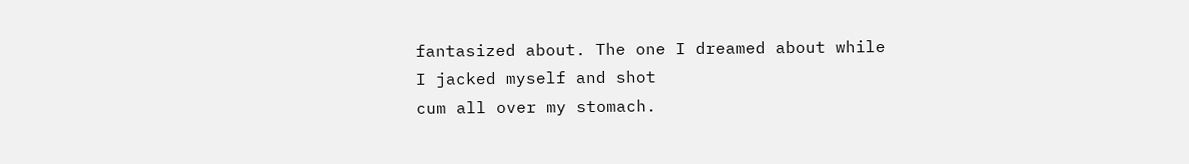fantasized about. The one I dreamed about while I jacked myself and shot
cum all over my stomach.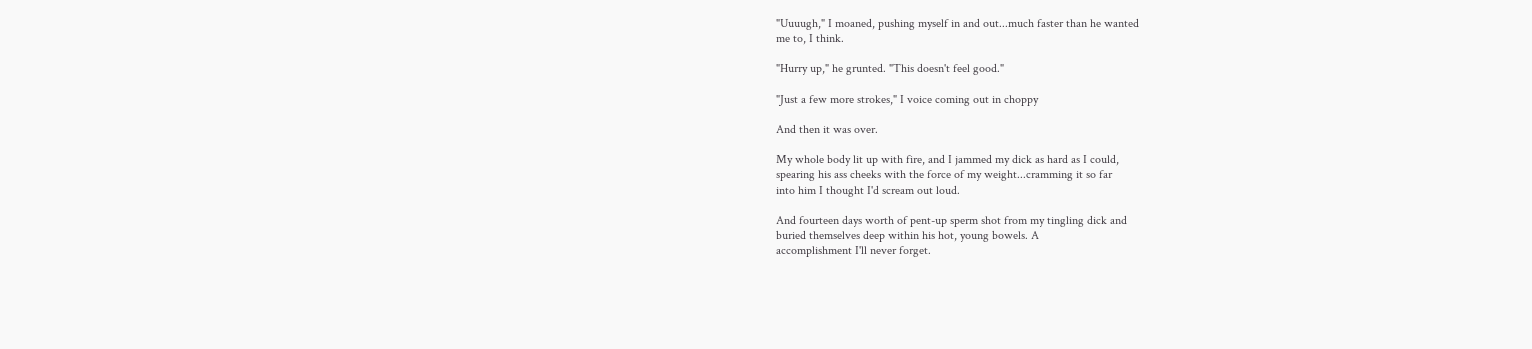"Uuuugh," I moaned, pushing myself in and out...much faster than he wanted
me to, I think.

"Hurry up," he grunted. "This doesn't feel good."

"Just a few more strokes," I voice coming out in choppy

And then it was over.

My whole body lit up with fire, and I jammed my dick as hard as I could,
spearing his ass cheeks with the force of my weight...cramming it so far
into him I thought I'd scream out loud.

And fourteen days worth of pent-up sperm shot from my tingling dick and
buried themselves deep within his hot, young bowels. A
accomplishment I'll never forget.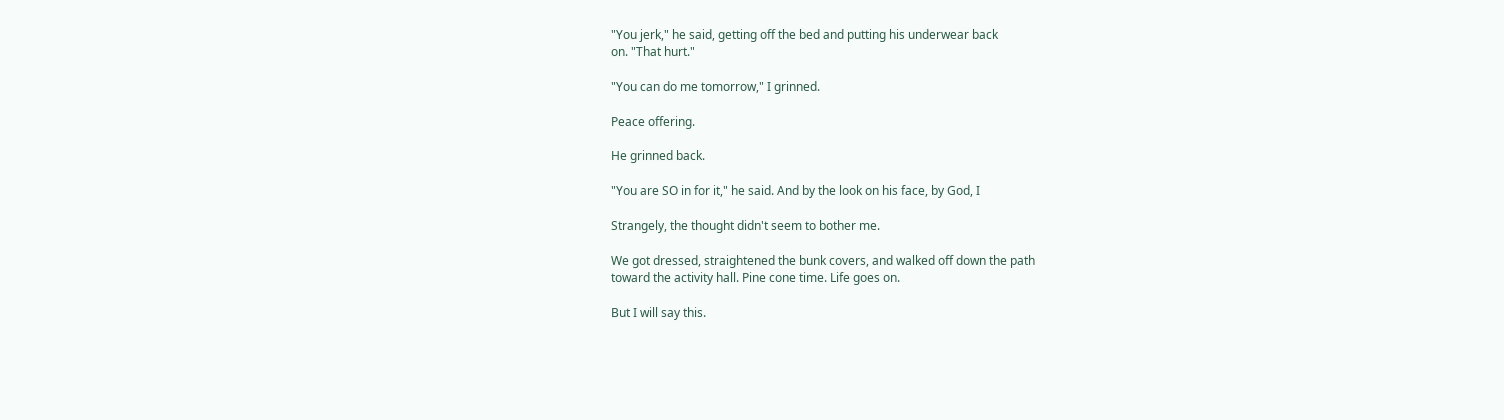"You jerk," he said, getting off the bed and putting his underwear back
on. "That hurt."

"You can do me tomorrow," I grinned.

Peace offering.

He grinned back.

"You are SO in for it," he said. And by the look on his face, by God, I

Strangely, the thought didn't seem to bother me.

We got dressed, straightened the bunk covers, and walked off down the path
toward the activity hall. Pine cone time. Life goes on.

But I will say this.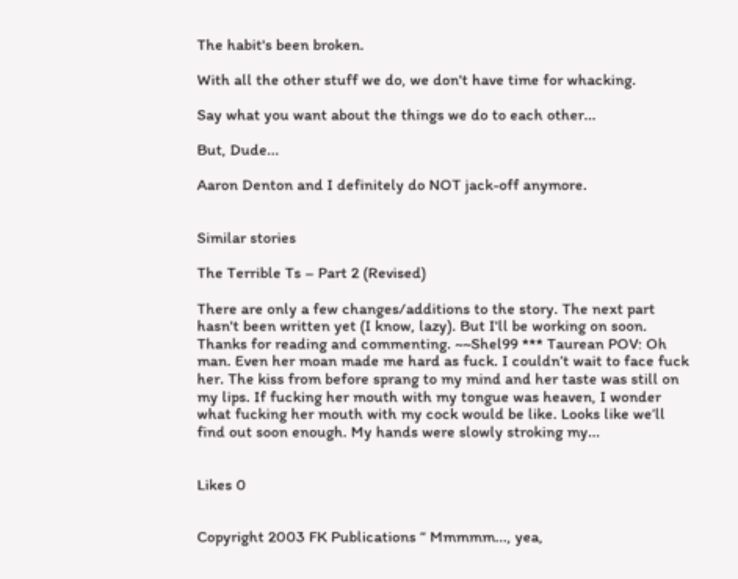The habit's been broken.

With all the other stuff we do, we don't have time for whacking.

Say what you want about the things we do to each other...

But, Dude...

Aaron Denton and I definitely do NOT jack-off anymore.


Similar stories

The Terrible Ts – Part 2 (Revised)

There are only a few changes/additions to the story. The next part hasn't been written yet (I know, lazy). But I'll be working on soon. Thanks for reading and commenting. ~~Shel99 *** Taurean POV: Oh man. Even her moan made me hard as fuck. I couldn’t wait to face fuck her. The kiss from before sprang to my mind and her taste was still on my lips. If fucking her mouth with my tongue was heaven, I wonder what fucking her mouth with my cock would be like. Looks like we’ll find out soon enough. My hands were slowly stroking my...


Likes 0


Copyright 2003 FK Publications “ Mmmmm..., yea,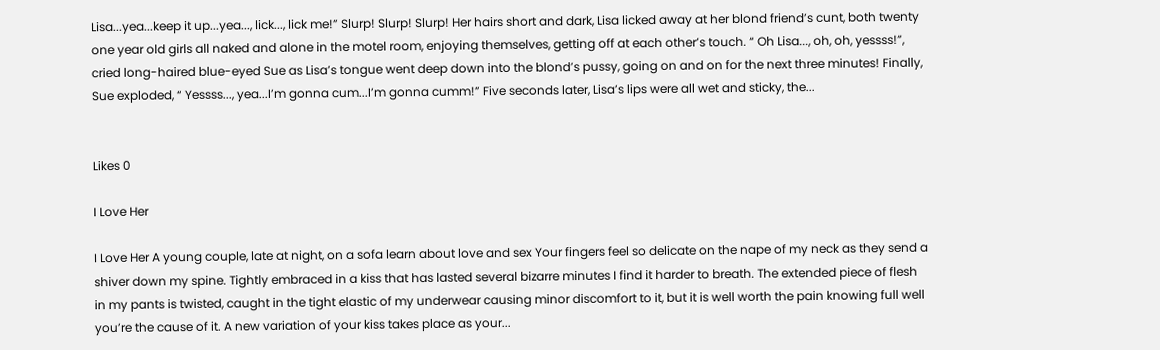Lisa...yea...keep it up...yea..., lick..., lick me!” Slurp! Slurp! Slurp! Her hairs short and dark, Lisa licked away at her blond friend’s cunt, both twenty one year old girls all naked and alone in the motel room, enjoying themselves, getting off at each other’s touch. “ Oh Lisa..., oh, oh, yessss!”, cried long-haired blue-eyed Sue as Lisa’s tongue went deep down into the blond’s pussy, going on and on for the next three minutes! Finally, Sue exploded, “ Yessss..., yea...I’m gonna cum...I’m gonna cumm!” Five seconds later, Lisa’s lips were all wet and sticky, the...


Likes 0

I Love Her

I Love Her A young couple, late at night, on a sofa learn about love and sex Your fingers feel so delicate on the nape of my neck as they send a shiver down my spine. Tightly embraced in a kiss that has lasted several bizarre minutes I find it harder to breath. The extended piece of flesh in my pants is twisted, caught in the tight elastic of my underwear causing minor discomfort to it, but it is well worth the pain knowing full well you’re the cause of it. A new variation of your kiss takes place as your...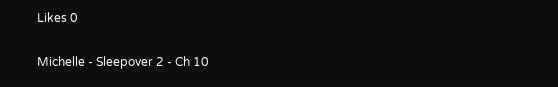Likes 0

Michelle - Sleepover 2 - Ch 10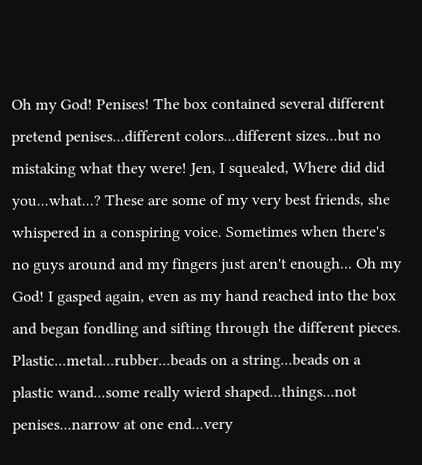Oh my God! Penises! The box contained several different pretend penises...different colors...different sizes...but no mistaking what they were! Jen, I squealed, Where did did you...what...? These are some of my very best friends, she whispered in a conspiring voice. Sometimes when there's no guys around and my fingers just aren't enough... Oh my God! I gasped again, even as my hand reached into the box and began fondling and sifting through the different pieces. Plastic...metal...rubber...beads on a string...beads on a plastic wand...some really wierd shaped...things...not penises...narrow at one end...very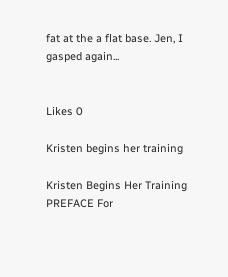fat at the a flat base. Jen, I gasped again...


Likes 0

Kristen begins her training

Kristen Begins Her Training PREFACE For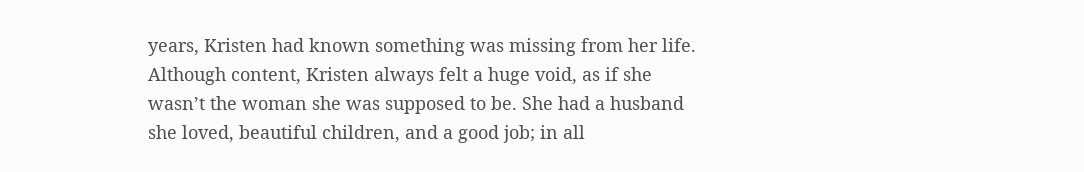years, Kristen had known something was missing from her life. Although content, Kristen always felt a huge void, as if she wasn’t the woman she was supposed to be. She had a husband she loved, beautiful children, and a good job; in all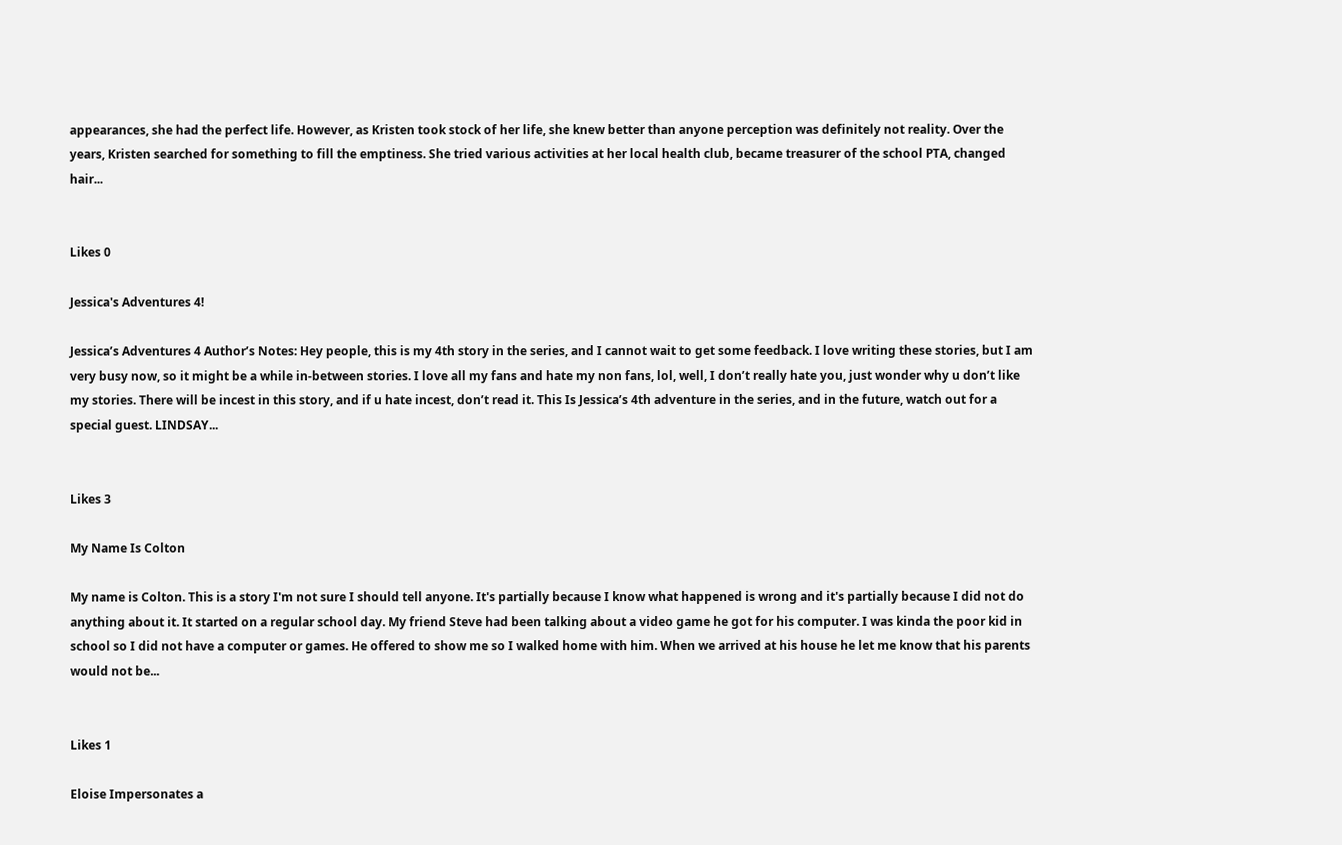appearances, she had the perfect life. However, as Kristen took stock of her life, she knew better than anyone perception was definitely not reality. Over the years, Kristen searched for something to fill the emptiness. She tried various activities at her local health club, became treasurer of the school PTA, changed hair...


Likes 0

Jessica's Adventures 4!

Jessica’s Adventures 4 Author’s Notes: Hey people, this is my 4th story in the series, and I cannot wait to get some feedback. I love writing these stories, but I am very busy now, so it might be a while in-between stories. I love all my fans and hate my non fans, lol, well, I don’t really hate you, just wonder why u don’t like my stories. There will be incest in this story, and if u hate incest, don’t read it. This Is Jessica’s 4th adventure in the series, and in the future, watch out for a special guest. LINDSAY...


Likes 3

My Name Is Colton

My name is Colton. This is a story I'm not sure I should tell anyone. It's partially because I know what happened is wrong and it's partially because I did not do anything about it. It started on a regular school day. My friend Steve had been talking about a video game he got for his computer. I was kinda the poor kid in school so I did not have a computer or games. He offered to show me so I walked home with him. When we arrived at his house he let me know that his parents would not be...


Likes 1

Eloise Impersonates a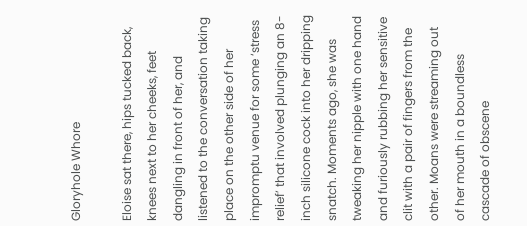Gloryhole Whore

Eloise sat there, hips tucked back, knees next to her cheeks, feet dangling in front of her, and listened to the conversation taking place on the other side of her impromptu venue for some ‘stress relief’ that involved plunging an 8-inch silicone cock into her dripping snatch. Moments ago, she was tweaking her nipple with one hand and furiously rubbing her sensitive clit with a pair of fingers from the other. Moans were streaming out of her mouth in a boundless cascade of obscene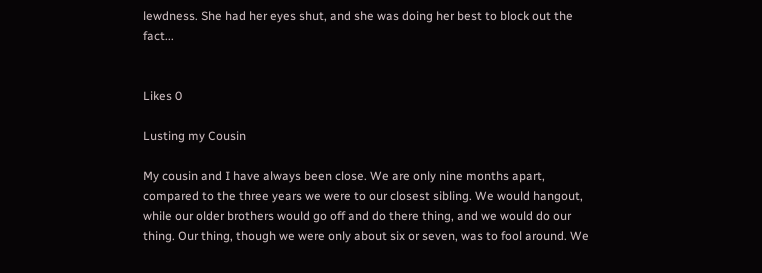lewdness. She had her eyes shut, and she was doing her best to block out the fact...


Likes 0

Lusting my Cousin

My cousin and I have always been close. We are only nine months apart, compared to the three years we were to our closest sibling. We would hangout, while our older brothers would go off and do there thing, and we would do our thing. Our thing, though we were only about six or seven, was to fool around. We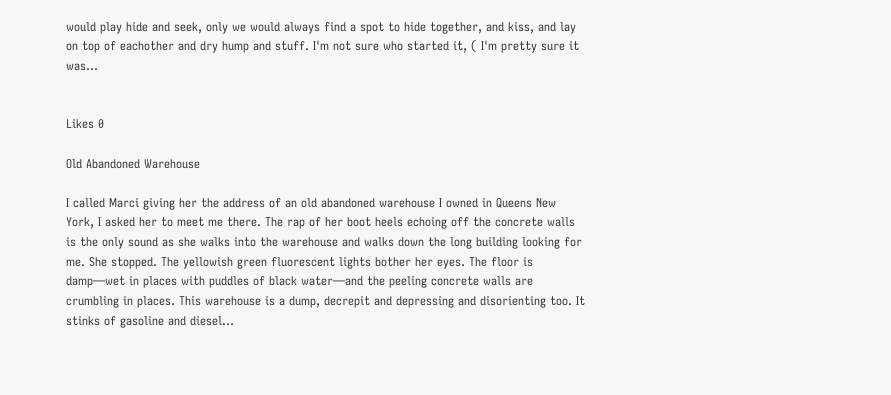would play hide and seek, only we would always find a spot to hide together, and kiss, and lay on top of eachother and dry hump and stuff. I'm not sure who started it, ( I'm pretty sure it was...


Likes 0

Old Abandoned Warehouse

I called Marci giving her the address of an old abandoned warehouse I owned in Queens New York, I asked her to meet me there. The rap of her boot heels echoing off the concrete walls is the only sound as she walks into the warehouse and walks down the long building looking for me. She stopped. The yellowish green fluorescent lights bother her eyes. The floor is damp—wet in places with puddles of black water—and the peeling concrete walls are crumbling in places. This warehouse is a dump, decrepit and depressing and disorienting too. It stinks of gasoline and diesel...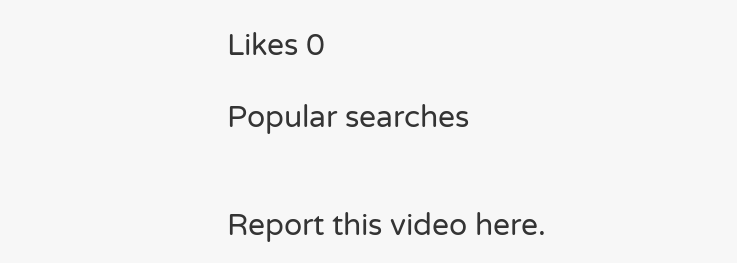Likes 0

Popular searches


Report this video here.